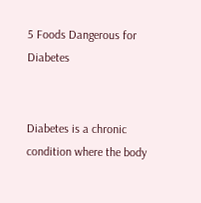5 Foods Dangerous for Diabetes


Diabetes is a chronic condition where the body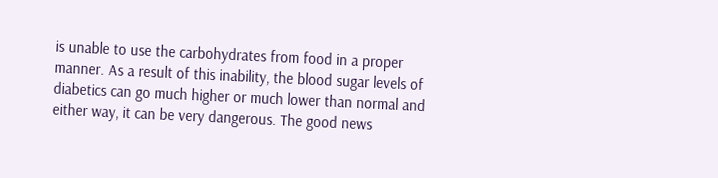is unable to use the carbohydrates from food in a proper manner. As a result of this inability, the blood sugar levels of diabetics can go much higher or much lower than normal and either way, it can be very dangerous. The good news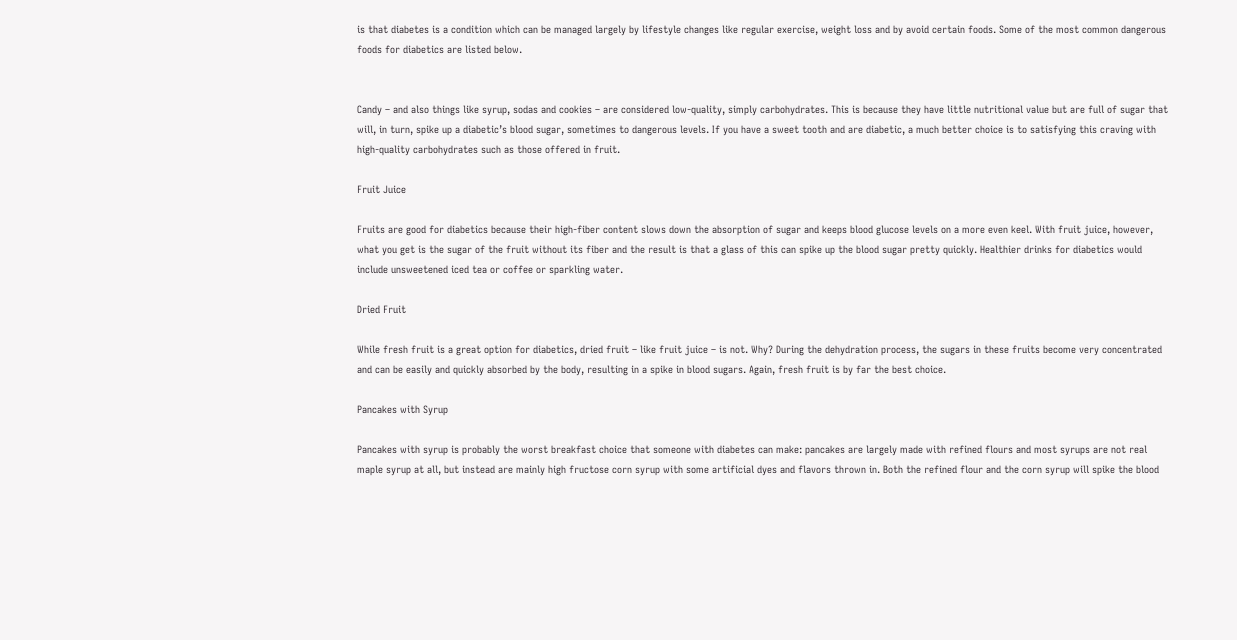is that diabetes is a condition which can be managed largely by lifestyle changes like regular exercise, weight loss and by avoid certain foods. Some of the most common dangerous foods for diabetics are listed below.


Candy – and also things like syrup, sodas and cookies – are considered low-quality, simply carbohydrates. This is because they have little nutritional value but are full of sugar that will, in turn, spike up a diabetic’s blood sugar, sometimes to dangerous levels. If you have a sweet tooth and are diabetic, a much better choice is to satisfying this craving with high-quality carbohydrates such as those offered in fruit.

Fruit Juice

Fruits are good for diabetics because their high-fiber content slows down the absorption of sugar and keeps blood glucose levels on a more even keel. With fruit juice, however, what you get is the sugar of the fruit without its fiber and the result is that a glass of this can spike up the blood sugar pretty quickly. Healthier drinks for diabetics would include unsweetened iced tea or coffee or sparkling water.

Dried Fruit

While fresh fruit is a great option for diabetics, dried fruit – like fruit juice – is not. Why? During the dehydration process, the sugars in these fruits become very concentrated and can be easily and quickly absorbed by the body, resulting in a spike in blood sugars. Again, fresh fruit is by far the best choice.

Pancakes with Syrup

Pancakes with syrup is probably the worst breakfast choice that someone with diabetes can make: pancakes are largely made with refined flours and most syrups are not real maple syrup at all, but instead are mainly high fructose corn syrup with some artificial dyes and flavors thrown in. Both the refined flour and the corn syrup will spike the blood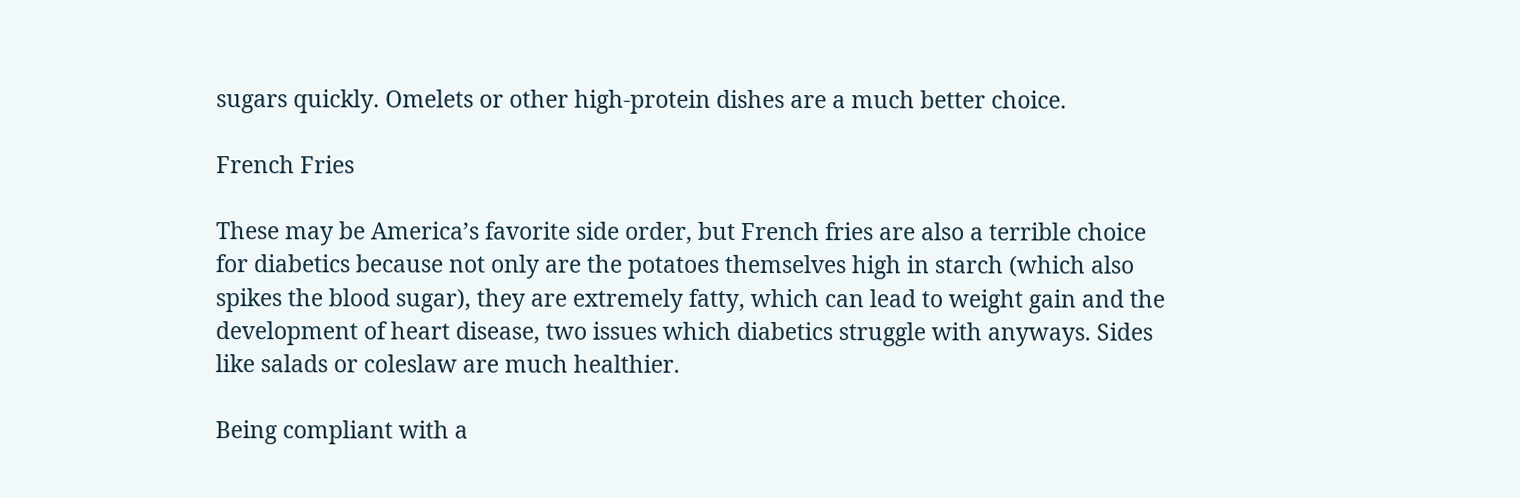sugars quickly. Omelets or other high-protein dishes are a much better choice.

French Fries

These may be America’s favorite side order, but French fries are also a terrible choice for diabetics because not only are the potatoes themselves high in starch (which also spikes the blood sugar), they are extremely fatty, which can lead to weight gain and the development of heart disease, two issues which diabetics struggle with anyways. Sides like salads or coleslaw are much healthier.

Being compliant with a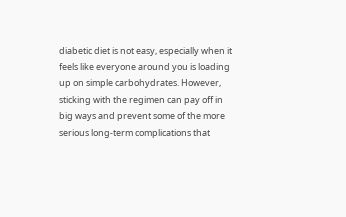diabetic diet is not easy, especially when it feels like everyone around you is loading up on simple carbohydrates. However, sticking with the regimen can pay off in big ways and prevent some of the more serious long-term complications that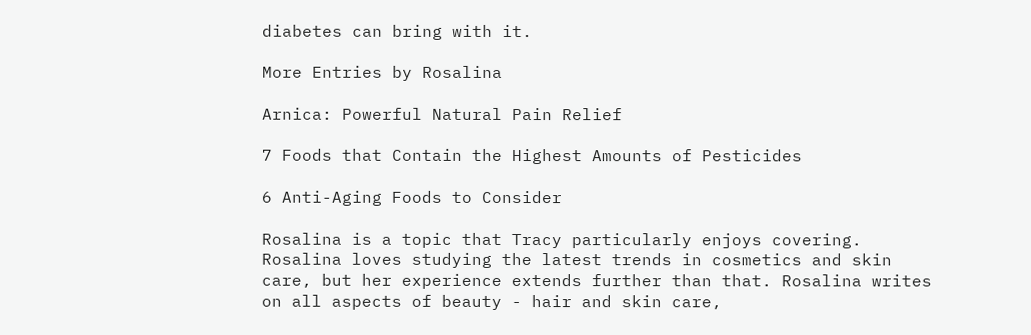diabetes can bring with it.

More Entries by Rosalina

Arnica: Powerful Natural Pain Relief

7 Foods that Contain the Highest Amounts of Pesticides

6 Anti-Aging Foods to Consider

Rosalina is a topic that Tracy particularly enjoys covering. Rosalina loves studying the latest trends in cosmetics and skin care, but her experience extends further than that. Rosalina writes on all aspects of beauty - hair and skin care,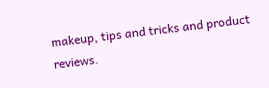makeup, tips and tricks and product reviews.